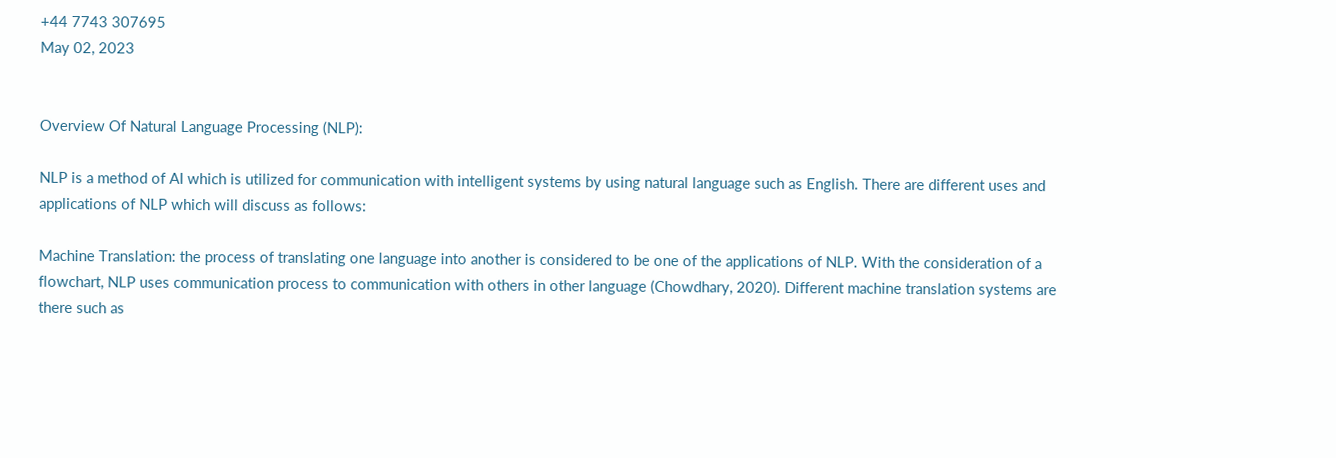+44 7743 307695
May 02, 2023


Overview Of Natural Language Processing (NLP):

NLP is a method of AI which is utilized for communication with intelligent systems by using natural language such as English. There are different uses and applications of NLP which will discuss as follows:

Machine Translation: the process of translating one language into another is considered to be one of the applications of NLP. With the consideration of a flowchart, NLP uses communication process to communication with others in other language (Chowdhary, 2020). Different machine translation systems are there such as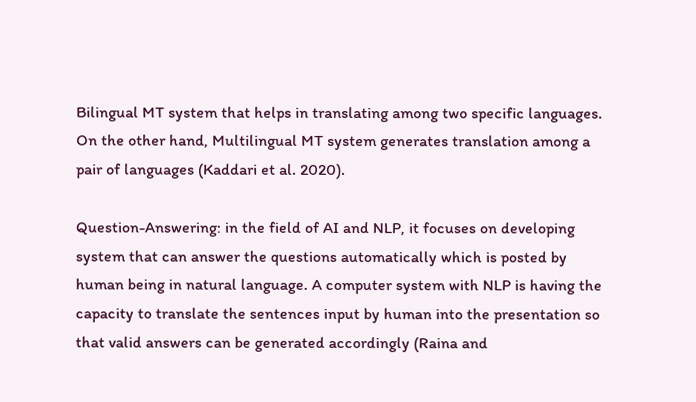Bilingual MT system that helps in translating among two specific languages. On the other hand, Multilingual MT system generates translation among a pair of languages (Kaddari et al. 2020).

Question-Answering: in the field of AI and NLP, it focuses on developing system that can answer the questions automatically which is posted by human being in natural language. A computer system with NLP is having the capacity to translate the sentences input by human into the presentation so that valid answers can be generated accordingly (Raina and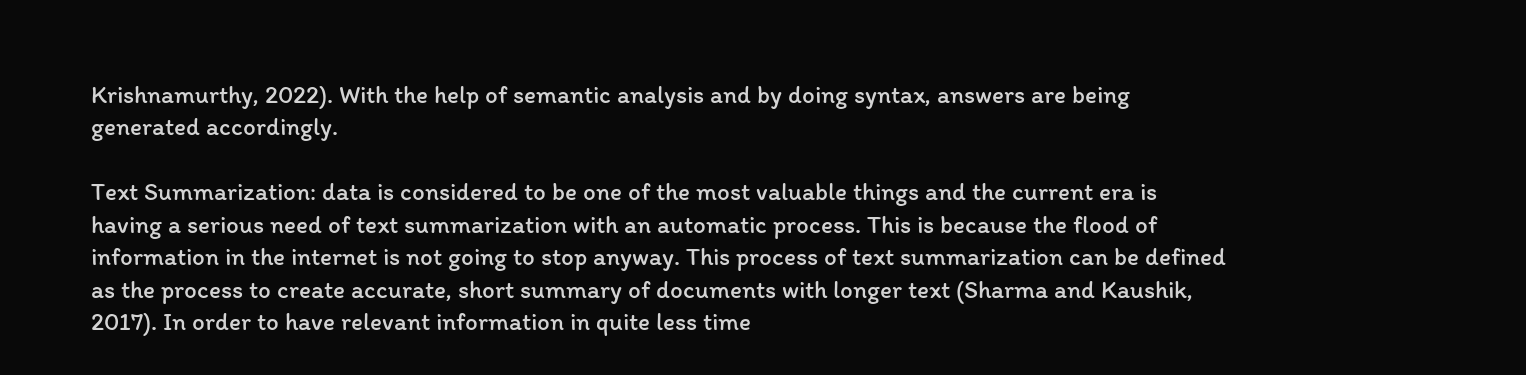Krishnamurthy, 2022). With the help of semantic analysis and by doing syntax, answers are being generated accordingly.

Text Summarization: data is considered to be one of the most valuable things and the current era is having a serious need of text summarization with an automatic process. This is because the flood of information in the internet is not going to stop anyway. This process of text summarization can be defined as the process to create accurate, short summary of documents with longer text (Sharma and Kaushik, 2017). In order to have relevant information in quite less time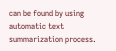can be found by using automatic text summarization process.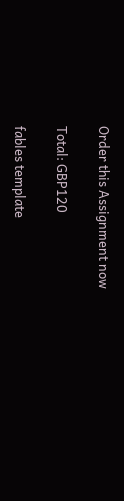Order this Assignment now

Total: GBP120

fables template